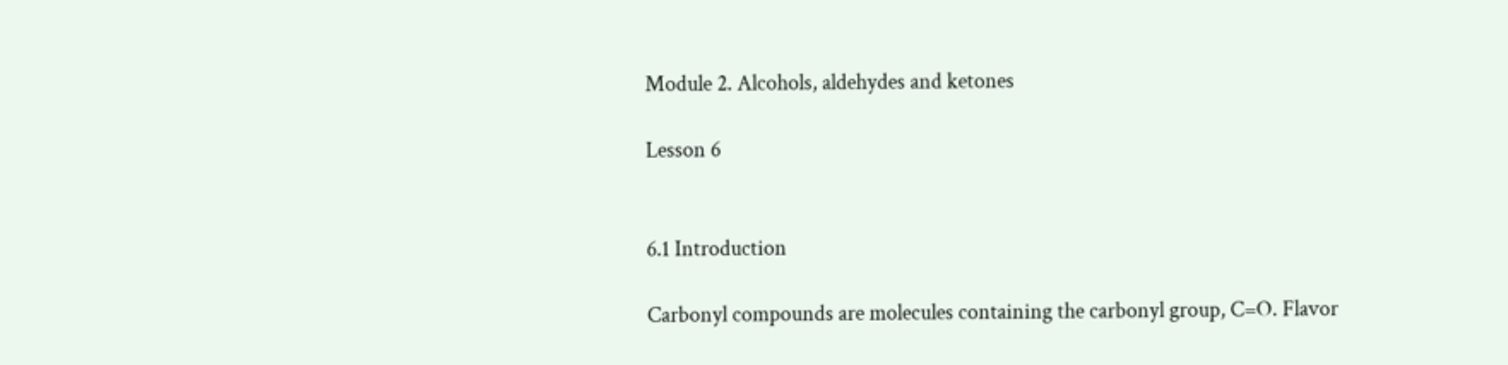Module 2. Alcohols, aldehydes and ketones

Lesson 6


6.1 Introduction

Carbonyl compounds are molecules containing the carbonyl group, C=O. Flavor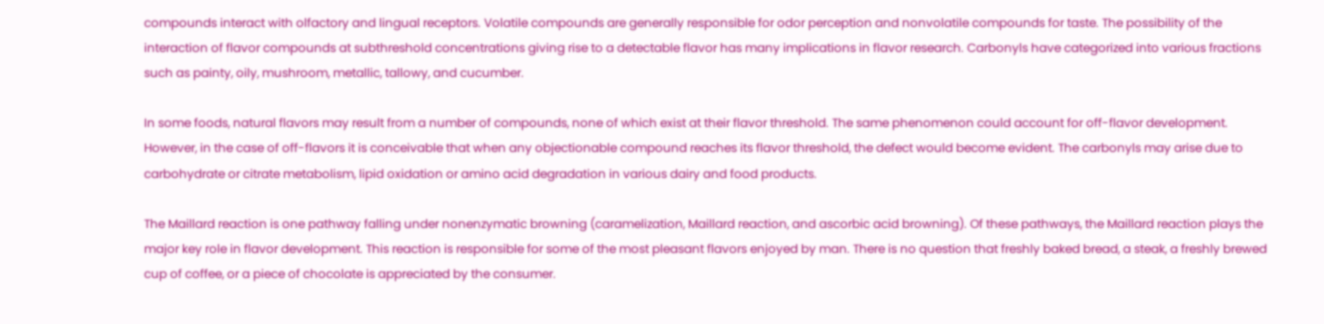compounds interact with olfactory and lingual receptors. Volatile compounds are generally responsible for odor perception and nonvolatile compounds for taste. The possibility of the interaction of flavor compounds at subthreshold concentrations giving rise to a detectable flavor has many implications in flavor research. Carbonyls have categorized into various fractions such as painty, oily, mushroom, metallic, tallowy, and cucumber.

In some foods, natural flavors may result from a number of compounds, none of which exist at their flavor threshold. The same phenomenon could account for off-flavor development. However, in the case of off-flavors it is conceivable that when any objectionable compound reaches its flavor threshold, the defect would become evident. The carbonyls may arise due to carbohydrate or citrate metabolism, lipid oxidation or amino acid degradation in various dairy and food products.

The Maillard reaction is one pathway falling under nonenzymatic browning (caramelization, Maillard reaction, and ascorbic acid browning). Of these pathways, the Maillard reaction plays the major key role in flavor development. This reaction is responsible for some of the most pleasant flavors enjoyed by man. There is no question that freshly baked bread, a steak, a freshly brewed cup of coffee, or a piece of chocolate is appreciated by the consumer.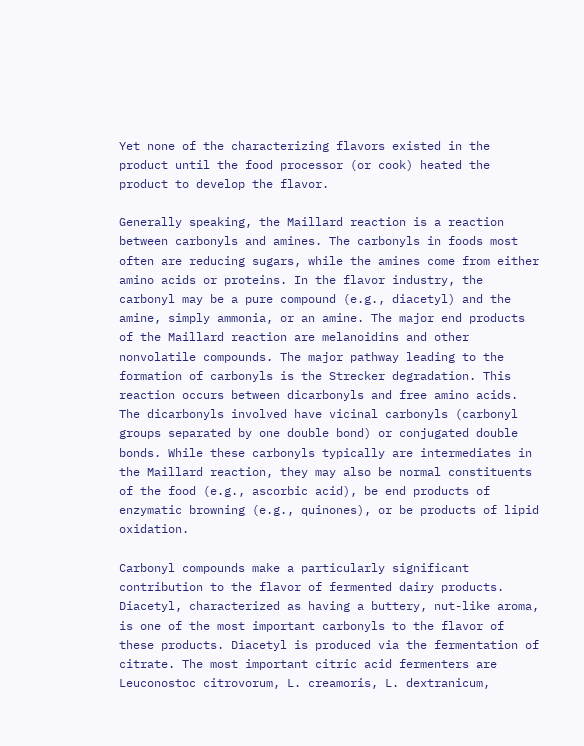Yet none of the characterizing flavors existed in the product until the food processor (or cook) heated the product to develop the flavor.

Generally speaking, the Maillard reaction is a reaction between carbonyls and amines. The carbonyls in foods most often are reducing sugars, while the amines come from either amino acids or proteins. In the flavor industry, the carbonyl may be a pure compound (e.g., diacetyl) and the amine, simply ammonia, or an amine. The major end products of the Maillard reaction are melanoidins and other nonvolatile compounds. The major pathway leading to the formation of carbonyls is the Strecker degradation. This reaction occurs between dicarbonyls and free amino acids. The dicarbonyls involved have vicinal carbonyls (carbonyl groups separated by one double bond) or conjugated double bonds. While these carbonyls typically are intermediates in the Maillard reaction, they may also be normal constituents of the food (e.g., ascorbic acid), be end products of enzymatic browning (e.g., quinones), or be products of lipid oxidation.

Carbonyl compounds make a particularly significant contribution to the flavor of fermented dairy products. Diacetyl, characterized as having a buttery, nut-like aroma, is one of the most important carbonyls to the flavor of these products. Diacetyl is produced via the fermentation of citrate. The most important citric acid fermenters are Leuconostoc citrovorum, L. creamoris, L. dextranicum,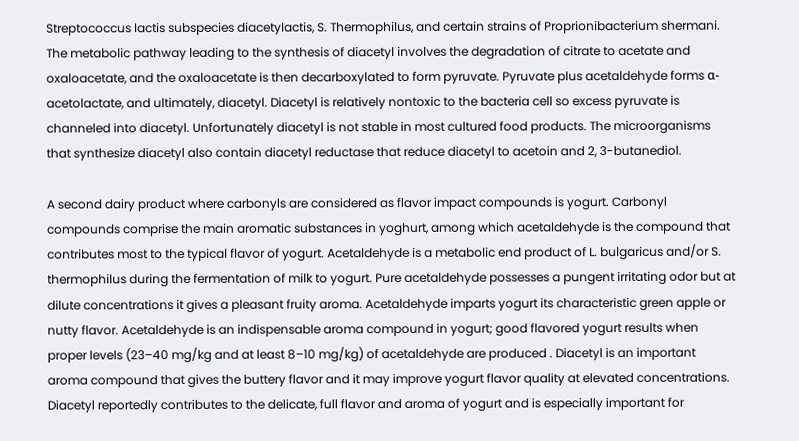Streptococcus lactis subspecies diacetylactis, S. Thermophilus, and certain strains of Proprionibacterium shermani. The metabolic pathway leading to the synthesis of diacetyl involves the degradation of citrate to acetate and oxaloacetate, and the oxaloacetate is then decarboxylated to form pyruvate. Pyruvate plus acetaldehyde forms α-acetolactate, and ultimately, diacetyl. Diacetyl is relatively nontoxic to the bacteria cell so excess pyruvate is channeled into diacetyl. Unfortunately diacetyl is not stable in most cultured food products. The microorganisms that synthesize diacetyl also contain diacetyl reductase that reduce diacetyl to acetoin and 2, 3-butanediol.

A second dairy product where carbonyls are considered as flavor impact compounds is yogurt. Carbonyl compounds comprise the main aromatic substances in yoghurt, among which acetaldehyde is the compound that contributes most to the typical flavor of yogurt. Acetaldehyde is a metabolic end product of L. bulgaricus and/or S. thermophilus during the fermentation of milk to yogurt. Pure acetaldehyde possesses a pungent irritating odor but at dilute concentrations it gives a pleasant fruity aroma. Acetaldehyde imparts yogurt its characteristic green apple or nutty flavor. Acetaldehyde is an indispensable aroma compound in yogurt; good flavored yogurt results when proper levels (23–40 mg/kg and at least 8–10 mg/kg) of acetaldehyde are produced . Diacetyl is an important aroma compound that gives the buttery flavor and it may improve yogurt flavor quality at elevated concentrations. Diacetyl reportedly contributes to the delicate, full flavor and aroma of yogurt and is especially important for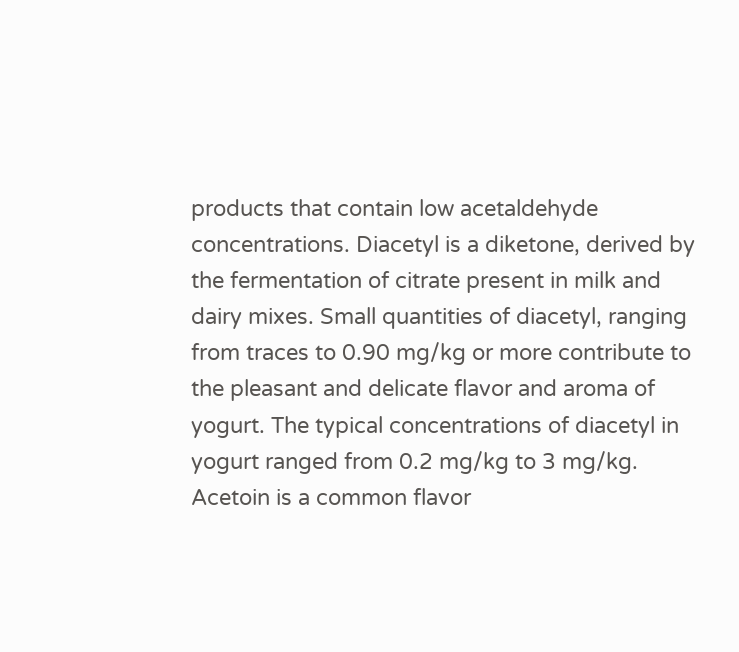products that contain low acetaldehyde concentrations. Diacetyl is a diketone, derived by the fermentation of citrate present in milk and dairy mixes. Small quantities of diacetyl, ranging from traces to 0.90 mg/kg or more contribute to the pleasant and delicate flavor and aroma of yogurt. The typical concentrations of diacetyl in yogurt ranged from 0.2 mg/kg to 3 mg/kg. Acetoin is a common flavor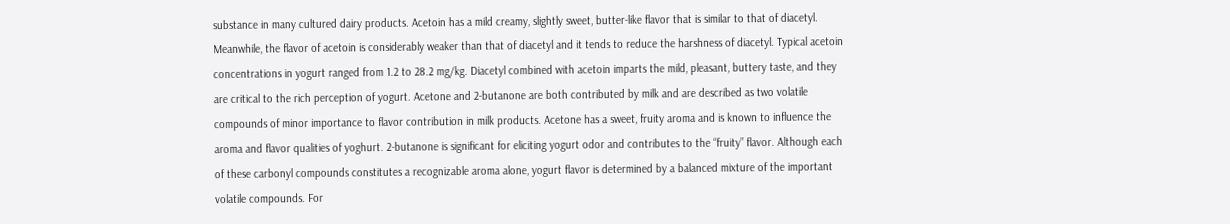substance in many cultured dairy products. Acetoin has a mild creamy, slightly sweet, butter-like flavor that is similar to that of diacetyl. Meanwhile, the flavor of acetoin is considerably weaker than that of diacetyl and it tends to reduce the harshness of diacetyl. Typical acetoin concentrations in yogurt ranged from 1.2 to 28.2 mg/kg. Diacetyl combined with acetoin imparts the mild, pleasant, buttery taste, and they are critical to the rich perception of yogurt. Acetone and 2-butanone are both contributed by milk and are described as two volatile compounds of minor importance to flavor contribution in milk products. Acetone has a sweet, fruity aroma and is known to influence the aroma and flavor qualities of yoghurt. 2-butanone is significant for eliciting yogurt odor and contributes to the “fruity” flavor. Although each of these carbonyl compounds constitutes a recognizable aroma alone, yogurt flavor is determined by a balanced mixture of the important volatile compounds. For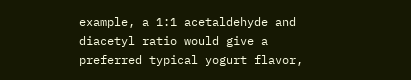example, a 1:1 acetaldehyde and diacetyl ratio would give a preferred typical yogurt flavor,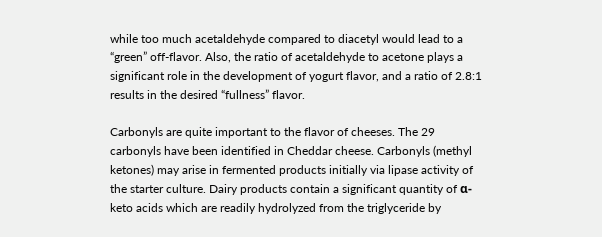while too much acetaldehyde compared to diacetyl would lead to a “green” off-flavor. Also, the ratio of acetaldehyde to acetone plays a significant role in the development of yogurt flavor, and a ratio of 2.8:1 results in the desired “fullness” flavor.

Carbonyls are quite important to the flavor of cheeses. The 29 carbonyls have been identified in Cheddar cheese. Carbonyls (methyl ketones) may arise in fermented products initially via lipase activity of the starter culture. Dairy products contain a significant quantity of α-keto acids which are readily hydrolyzed from the triglyceride by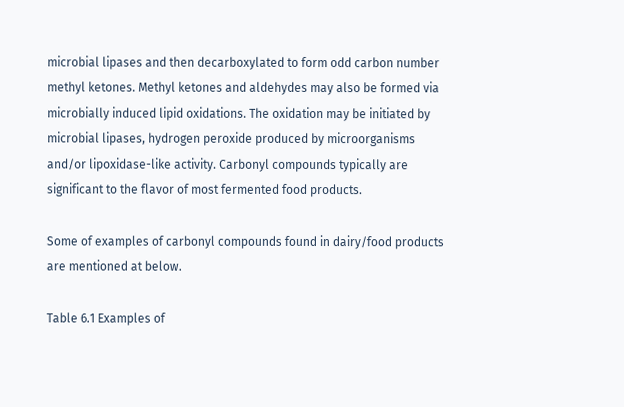microbial lipases and then decarboxylated to form odd carbon number methyl ketones. Methyl ketones and aldehydes may also be formed via microbially induced lipid oxidations. The oxidation may be initiated by microbial lipases, hydrogen peroxide produced by microorganisms and/or lipoxidase-like activity. Carbonyl compounds typically are significant to the flavor of most fermented food products.

Some of examples of carbonyl compounds found in dairy/food products are mentioned at below.

Table 6.1 Examples of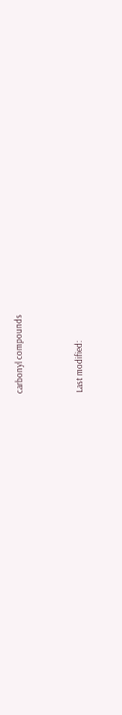carbonyl compounds


Last modified: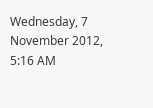Wednesday, 7 November 2012, 5:16 AM